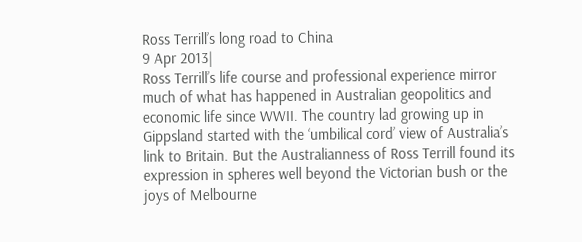Ross Terrill’s long road to China
9 Apr 2013|
Ross Terrill’s life course and professional experience mirror much of what has happened in Australian geopolitics and economic life since WWII. The country lad growing up in Gippsland started with the ‘umbilical cord’ view of Australia’s link to Britain. But the Australianness of Ross Terrill found its expression in spheres well beyond the Victorian bush or the joys of Melbourne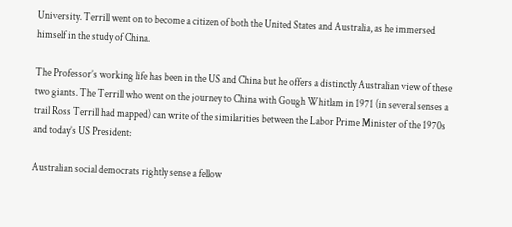University. Terrill went on to become a citizen of both the United States and Australia, as he immersed himself in the study of China.

The Professor’s working life has been in the US and China but he offers a distinctly Australian view of these two giants. The Terrill who went on the journey to China with Gough Whitlam in 1971 (in several senses a trail Ross Terrill had mapped) can write of the similarities between the Labor Prime Minister of the 1970s and today’s US President:

Australian social democrats rightly sense a fellow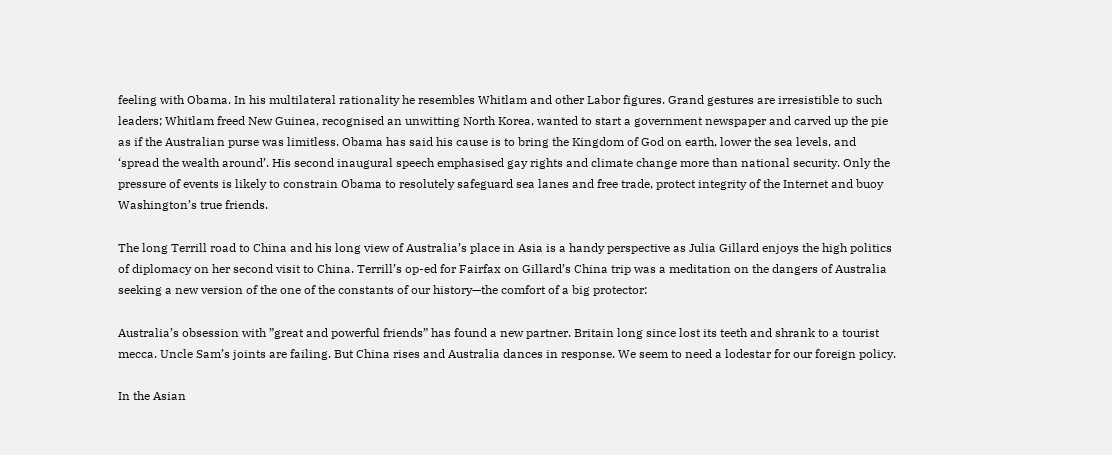feeling with Obama. In his multilateral rationality he resembles Whitlam and other Labor figures. Grand gestures are irresistible to such leaders; Whitlam freed New Guinea, recognised an unwitting North Korea, wanted to start a government newspaper and carved up the pie as if the Australian purse was limitless. Obama has said his cause is to bring the Kingdom of God on earth, lower the sea levels, and ‘spread the wealth around’. His second inaugural speech emphasised gay rights and climate change more than national security. Only the pressure of events is likely to constrain Obama to resolutely safeguard sea lanes and free trade, protect integrity of the Internet and buoy Washington’s true friends.

The long Terrill road to China and his long view of Australia’s place in Asia is a handy perspective as Julia Gillard enjoys the high politics of diplomacy on her second visit to China. Terrill’s op-ed for Fairfax on Gillard’s China trip was a meditation on the dangers of Australia seeking a new version of the one of the constants of our history—the comfort of a big protector:

Australia’s obsession with ”great and powerful friends” has found a new partner. Britain long since lost its teeth and shrank to a tourist mecca. Uncle Sam’s joints are failing. But China rises and Australia dances in response. We seem to need a lodestar for our foreign policy.

In the Asian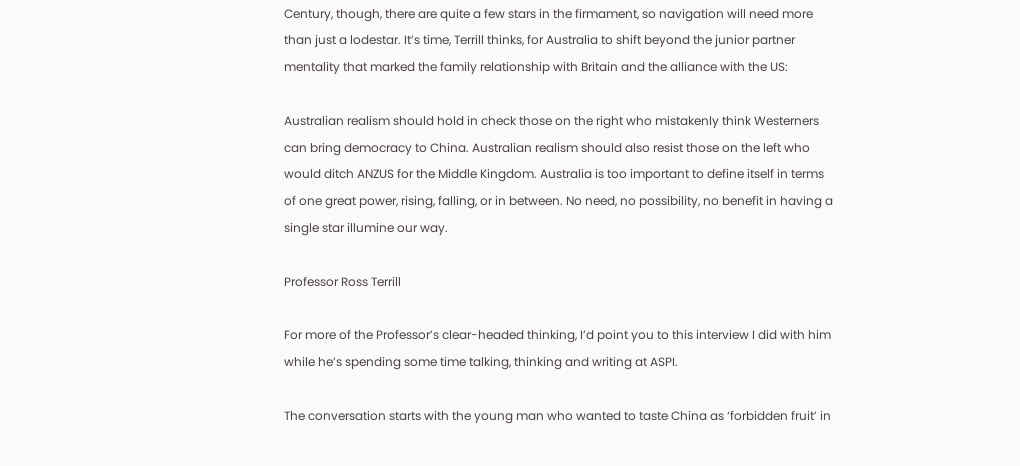Century, though, there are quite a few stars in the firmament, so navigation will need more than just a lodestar. It’s time, Terrill thinks, for Australia to shift beyond the junior partner mentality that marked the family relationship with Britain and the alliance with the US:

Australian realism should hold in check those on the right who mistakenly think Westerners can bring democracy to China. Australian realism should also resist those on the left who would ditch ANZUS for the Middle Kingdom. Australia is too important to define itself in terms of one great power, rising, falling, or in between. No need, no possibility, no benefit in having a single star illumine our way.

Professor Ross Terrill

For more of the Professor’s clear-headed thinking, I’d point you to this interview I did with him while he’s spending some time talking, thinking and writing at ASPI.

The conversation starts with the young man who wanted to taste China as ‘forbidden fruit’ in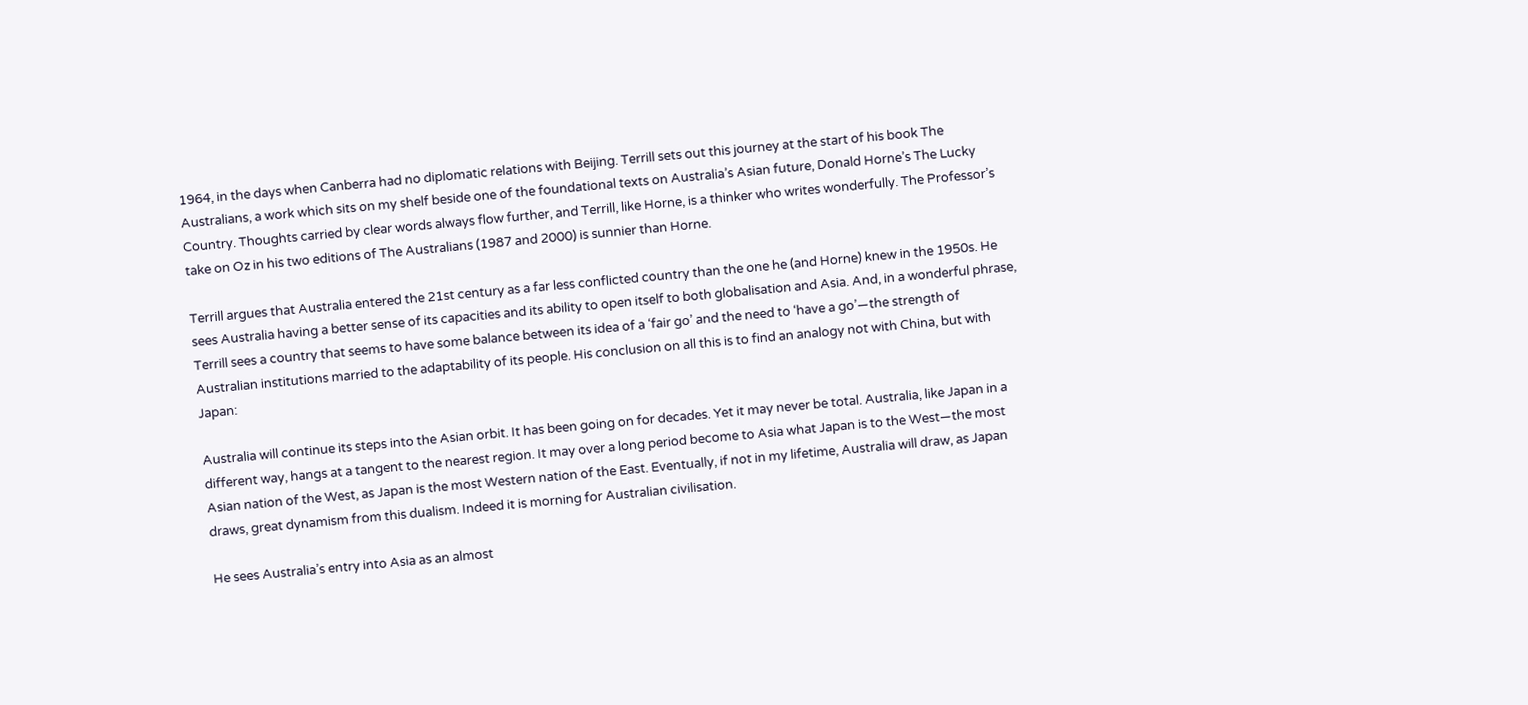1964, in the days when Canberra had no diplomatic relations with Beijing. Terrill sets out this journey at the start of his book The Australians, a work which sits on my shelf beside one of the foundational texts on Australia’s Asian future, Donald Horne’s The Lucky Country. Thoughts carried by clear words always flow further, and Terrill, like Horne, is a thinker who writes wonderfully. The Professor’s take on Oz in his two editions of The Australians (1987 and 2000) is sunnier than Horne.

Terrill argues that Australia entered the 21st century as a far less conflicted country than the one he (and Horne) knew in the 1950s. He sees Australia having a better sense of its capacities and its ability to open itself to both globalisation and Asia. And, in a wonderful phrase, Terrill sees a country that seems to have some balance between its idea of a ‘fair go’ and the need to ‘have a go’—the strength of Australian institutions married to the adaptability of its people. His conclusion on all this is to find an analogy not with China, but with Japan:

Australia will continue its steps into the Asian orbit. It has been going on for decades. Yet it may never be total. Australia, like Japan in a different way, hangs at a tangent to the nearest region. It may over a long period become to Asia what Japan is to the West—the most Asian nation of the West, as Japan is the most Western nation of the East. Eventually, if not in my lifetime, Australia will draw, as Japan draws, great dynamism from this dualism. Indeed it is morning for Australian civilisation.

He sees Australia’s entry into Asia as an almost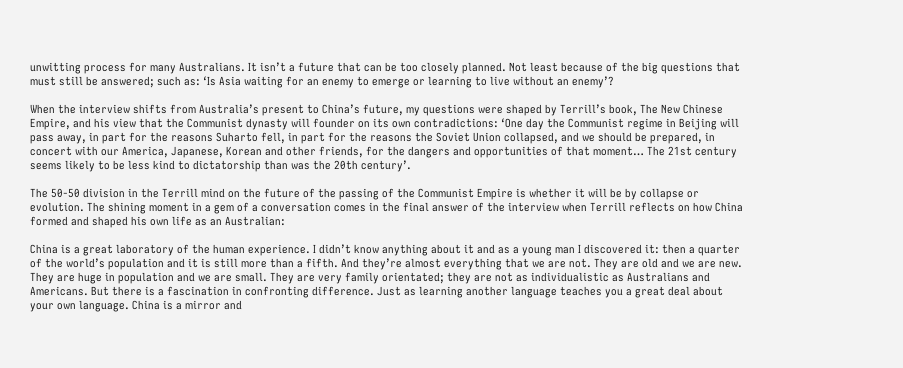unwitting process for many Australians. It isn’t a future that can be too closely planned. Not least because of the big questions that must still be answered; such as: ‘Is Asia waiting for an enemy to emerge or learning to live without an enemy’?

When the interview shifts from Australia’s present to China’s future, my questions were shaped by Terrill’s book, The New Chinese Empire, and his view that the Communist dynasty will founder on its own contradictions: ‘One day the Communist regime in Beijing will pass away, in part for the reasons Suharto fell, in part for the reasons the Soviet Union collapsed, and we should be prepared, in concert with our America, Japanese, Korean and other friends, for the dangers and opportunities of that moment… The 21st century seems likely to be less kind to dictatorship than was the 20th century’.

The 50-50 division in the Terrill mind on the future of the passing of the Communist Empire is whether it will be by collapse or evolution. The shining moment in a gem of a conversation comes in the final answer of the interview when Terrill reflects on how China formed and shaped his own life as an Australian:

China is a great laboratory of the human experience. I didn’t know anything about it and as a young man I discovered it: then a quarter of the world’s population and it is still more than a fifth. And they’re almost everything that we are not. They are old and we are new. They are huge in population and we are small. They are very family orientated; they are not as individualistic as Australians and Americans. But there is a fascination in confronting difference. Just as learning another language teaches you a great deal about your own language. China is a mirror and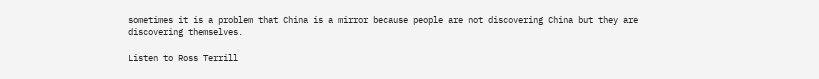sometimes it is a problem that China is a mirror because people are not discovering China but they are discovering themselves.

Listen to Ross Terrill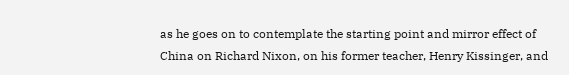as he goes on to contemplate the starting point and mirror effect of China on Richard Nixon, on his former teacher, Henry Kissinger, and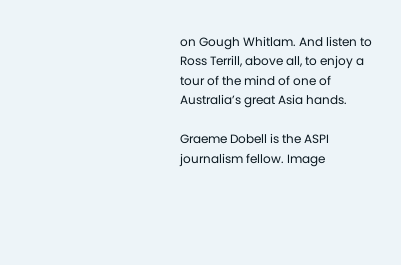on Gough Whitlam. And listen to Ross Terrill, above all, to enjoy a tour of the mind of one of Australia’s great Asia hands.

Graeme Dobell is the ASPI journalism fellow. Image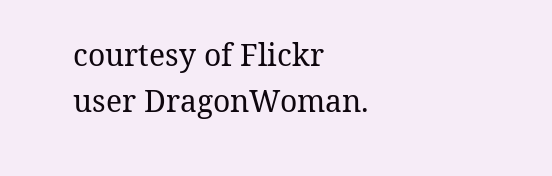courtesy of Flickr user DragonWoman.